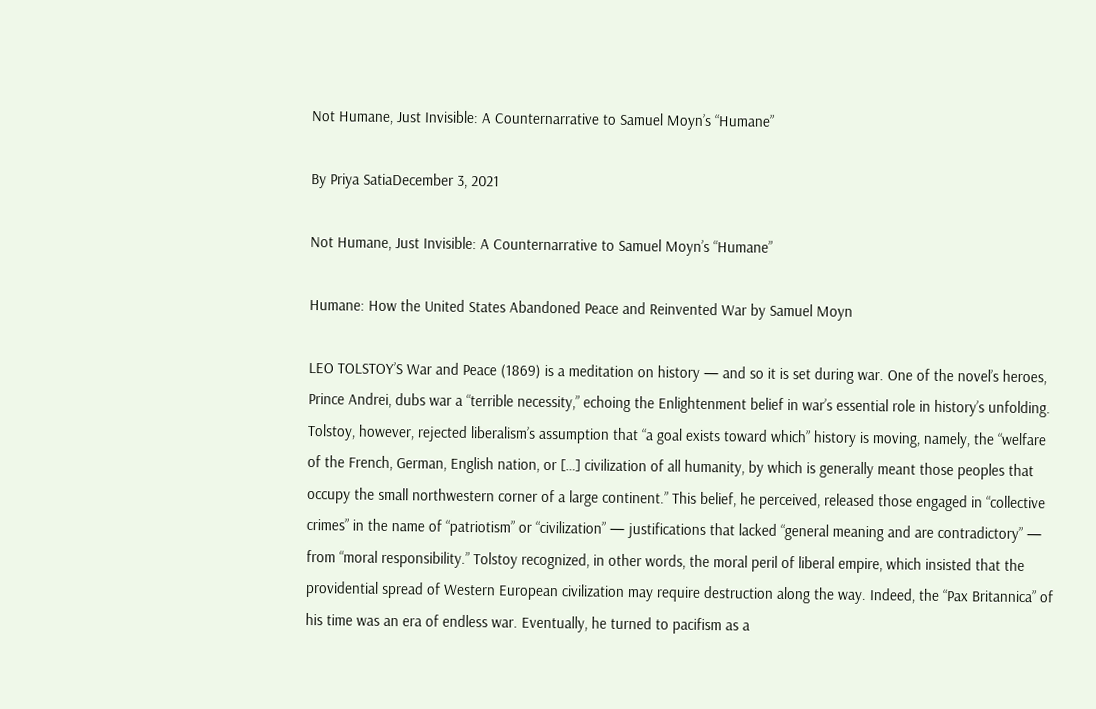Not Humane, Just Invisible: A Counternarrative to Samuel Moyn’s “Humane”

By Priya SatiaDecember 3, 2021

Not Humane, Just Invisible: A Counternarrative to Samuel Moyn’s “Humane”

Humane: How the United States Abandoned Peace and Reinvented War by Samuel Moyn

LEO TOLSTOY’S War and Peace (1869) is a meditation on history — and so it is set during war. One of the novel’s heroes, Prince Andrei, dubs war a “terrible necessity,” echoing the Enlightenment belief in war’s essential role in history’s unfolding. Tolstoy, however, rejected liberalism’s assumption that “a goal exists toward which” history is moving, namely, the “welfare of the French, German, English nation, or […] civilization of all humanity, by which is generally meant those peoples that occupy the small northwestern corner of a large continent.” This belief, he perceived, released those engaged in “collective crimes” in the name of “patriotism” or “civilization” — justifications that lacked “general meaning and are contradictory” — from “moral responsibility.” Tolstoy recognized, in other words, the moral peril of liberal empire, which insisted that the providential spread of Western European civilization may require destruction along the way. Indeed, the “Pax Britannica” of his time was an era of endless war. Eventually, he turned to pacifism as a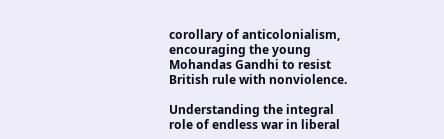corollary of anticolonialism, encouraging the young Mohandas Gandhi to resist British rule with nonviolence.

Understanding the integral role of endless war in liberal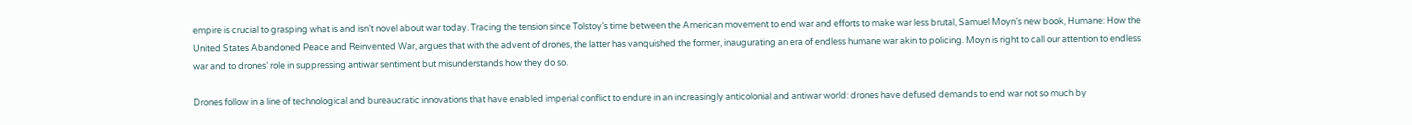empire is crucial to grasping what is and isn’t novel about war today. Tracing the tension since Tolstoy’s time between the American movement to end war and efforts to make war less brutal, Samuel Moyn’s new book, Humane: How the United States Abandoned Peace and Reinvented War, argues that with the advent of drones, the latter has vanquished the former, inaugurating an era of endless humane war akin to policing. Moyn is right to call our attention to endless war and to drones’ role in suppressing antiwar sentiment but misunderstands how they do so.

Drones follow in a line of technological and bureaucratic innovations that have enabled imperial conflict to endure in an increasingly anticolonial and antiwar world: drones have defused demands to end war not so much by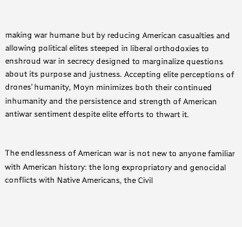making war humane but by reducing American casualties and allowing political elites steeped in liberal orthodoxies to enshroud war in secrecy designed to marginalize questions about its purpose and justness. Accepting elite perceptions of drones’ humanity, Moyn minimizes both their continued inhumanity and the persistence and strength of American antiwar sentiment despite elite efforts to thwart it.


The endlessness of American war is not new to anyone familiar with American history: the long expropriatory and genocidal conflicts with Native Americans, the Civil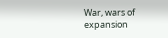War, wars of expansion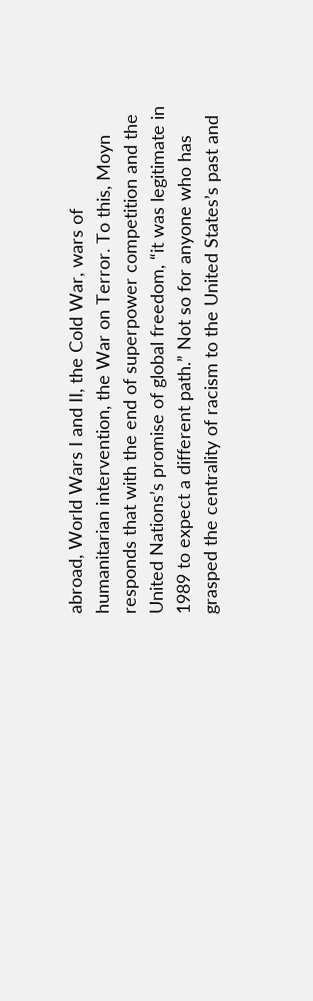abroad, World Wars I and II, the Cold War, wars of humanitarian intervention, the War on Terror. To this, Moyn responds that with the end of superpower competition and the United Nations’s promise of global freedom, “it was legitimate in 1989 to expect a different path.” Not so for anyone who has grasped the centrality of racism to the United States’s past and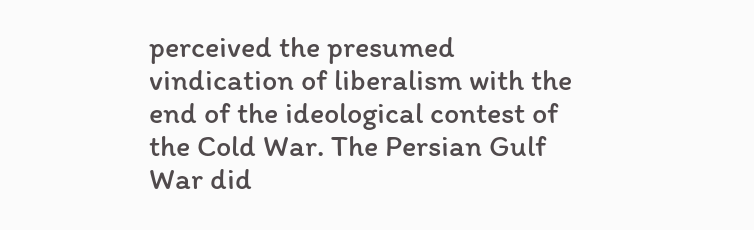perceived the presumed vindication of liberalism with the end of the ideological contest of the Cold War. The Persian Gulf War did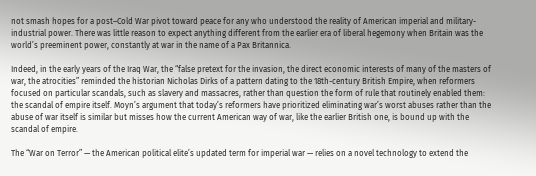not smash hopes for a post–Cold War pivot toward peace for any who understood the reality of American imperial and military-industrial power. There was little reason to expect anything different from the earlier era of liberal hegemony when Britain was the world’s preeminent power, constantly at war in the name of a Pax Britannica.

Indeed, in the early years of the Iraq War, the “false pretext for the invasion, the direct economic interests of many of the masters of war, the atrocities” reminded the historian Nicholas Dirks of a pattern dating to the 18th-century British Empire, when reformers focused on particular scandals, such as slavery and massacres, rather than question the form of rule that routinely enabled them: the scandal of empire itself. Moyn’s argument that today’s reformers have prioritized eliminating war’s worst abuses rather than the abuse of war itself is similar but misses how the current American way of war, like the earlier British one, is bound up with the scandal of empire.

The “War on Terror” — the American political elite’s updated term for imperial war — relies on a novel technology to extend the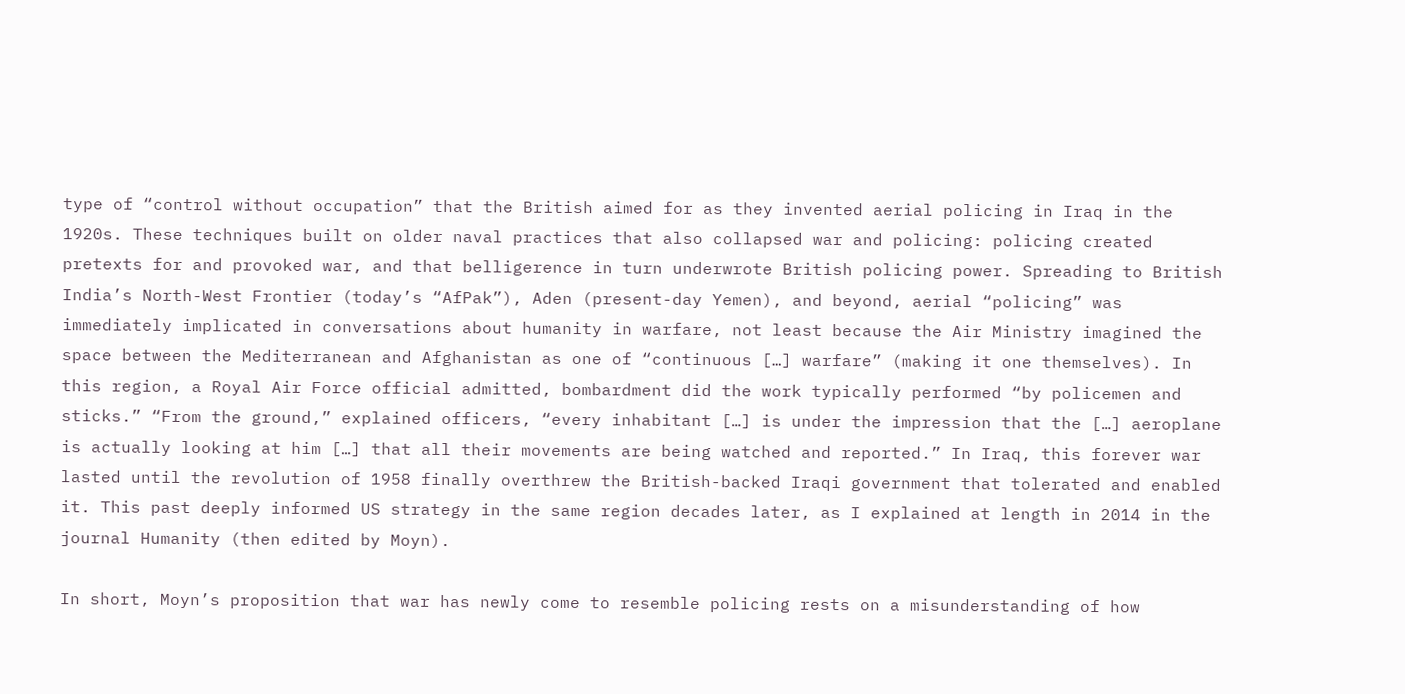type of “control without occupation” that the British aimed for as they invented aerial policing in Iraq in the 1920s. These techniques built on older naval practices that also collapsed war and policing: policing created pretexts for and provoked war, and that belligerence in turn underwrote British policing power. Spreading to British India’s North-West Frontier (today’s “AfPak”), Aden (present-day Yemen), and beyond, aerial “policing” was immediately implicated in conversations about humanity in warfare, not least because the Air Ministry imagined the space between the Mediterranean and Afghanistan as one of “continuous […] warfare” (making it one themselves). In this region, a Royal Air Force official admitted, bombardment did the work typically performed “by policemen and sticks.” “From the ground,” explained officers, “every inhabitant […] is under the impression that the […] aeroplane is actually looking at him […] that all their movements are being watched and reported.” In Iraq, this forever war lasted until the revolution of 1958 finally overthrew the British-backed Iraqi government that tolerated and enabled it. This past deeply informed US strategy in the same region decades later, as I explained at length in 2014 in the journal Humanity (then edited by Moyn).

In short, Moyn’s proposition that war has newly come to resemble policing rests on a misunderstanding of how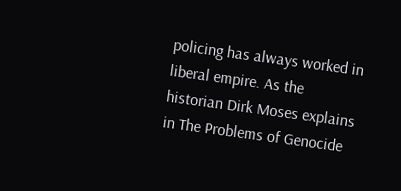policing has always worked in liberal empire. As the historian Dirk Moses explains in The Problems of Genocide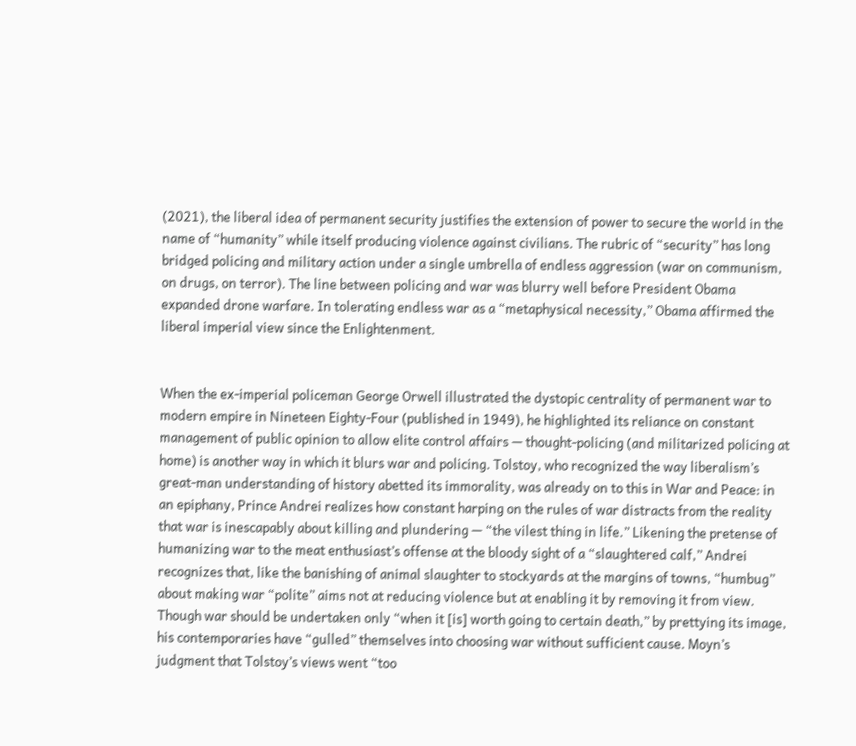(2021), the liberal idea of permanent security justifies the extension of power to secure the world in the name of “humanity” while itself producing violence against civilians. The rubric of “security” has long bridged policing and military action under a single umbrella of endless aggression (war on communism, on drugs, on terror). The line between policing and war was blurry well before President Obama expanded drone warfare. In tolerating endless war as a “metaphysical necessity,” Obama affirmed the liberal imperial view since the Enlightenment.


When the ex-imperial policeman George Orwell illustrated the dystopic centrality of permanent war to modern empire in Nineteen Eighty-Four (published in 1949), he highlighted its reliance on constant management of public opinion to allow elite control affairs — thought-policing (and militarized policing at home) is another way in which it blurs war and policing. Tolstoy, who recognized the way liberalism’s great-man understanding of history abetted its immorality, was already on to this in War and Peace: in an epiphany, Prince Andrei realizes how constant harping on the rules of war distracts from the reality that war is inescapably about killing and plundering — “the vilest thing in life.” Likening the pretense of humanizing war to the meat enthusiast’s offense at the bloody sight of a “slaughtered calf,” Andrei recognizes that, like the banishing of animal slaughter to stockyards at the margins of towns, “humbug” about making war “polite” aims not at reducing violence but at enabling it by removing it from view. Though war should be undertaken only “when it [is] worth going to certain death,” by prettying its image, his contemporaries have “gulled” themselves into choosing war without sufficient cause. Moyn’s judgment that Tolstoy’s views went “too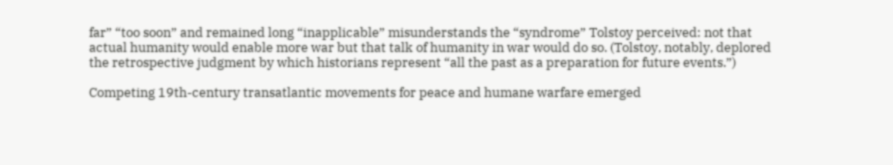far” “too soon” and remained long “inapplicable” misunderstands the “syndrome” Tolstoy perceived: not that actual humanity would enable more war but that talk of humanity in war would do so. (Tolstoy, notably, deplored the retrospective judgment by which historians represent “all the past as a preparation for future events.”)

Competing 19th-century transatlantic movements for peace and humane warfare emerged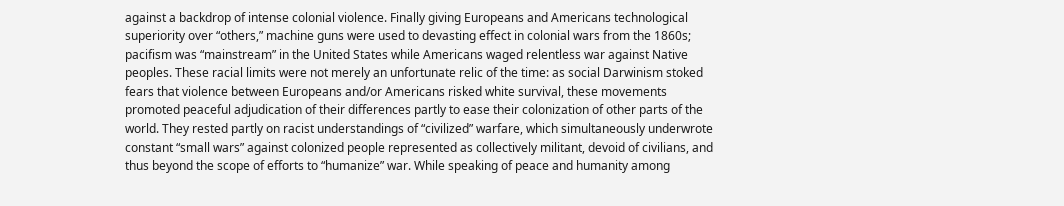against a backdrop of intense colonial violence. Finally giving Europeans and Americans technological superiority over “others,” machine guns were used to devasting effect in colonial wars from the 1860s; pacifism was “mainstream” in the United States while Americans waged relentless war against Native peoples. These racial limits were not merely an unfortunate relic of the time: as social Darwinism stoked fears that violence between Europeans and/or Americans risked white survival, these movements promoted peaceful adjudication of their differences partly to ease their colonization of other parts of the world. They rested partly on racist understandings of “civilized” warfare, which simultaneously underwrote constant “small wars” against colonized people represented as collectively militant, devoid of civilians, and thus beyond the scope of efforts to “humanize” war. While speaking of peace and humanity among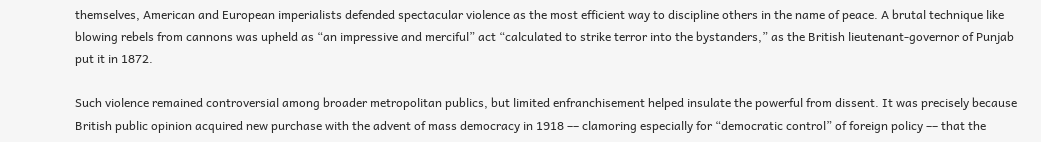themselves, American and European imperialists defended spectacular violence as the most efficient way to discipline others in the name of peace. A brutal technique like blowing rebels from cannons was upheld as “an impressive and merciful” act “calculated to strike terror into the bystanders,” as the British lieutenant-governor of Punjab put it in 1872.

Such violence remained controversial among broader metropolitan publics, but limited enfranchisement helped insulate the powerful from dissent. It was precisely because British public opinion acquired new purchase with the advent of mass democracy in 1918 –– clamoring especially for “democratic control” of foreign policy –– that the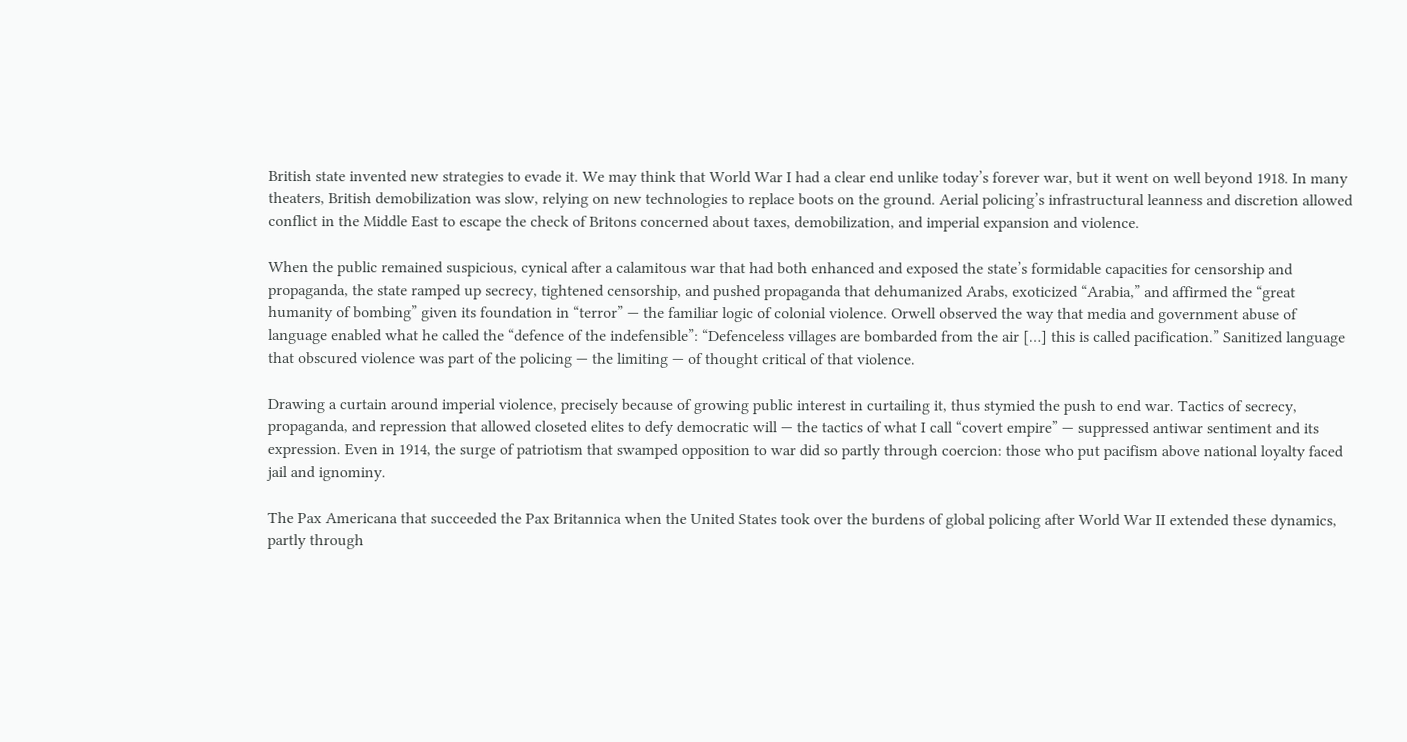British state invented new strategies to evade it. We may think that World War I had a clear end unlike today’s forever war, but it went on well beyond 1918. In many theaters, British demobilization was slow, relying on new technologies to replace boots on the ground. Aerial policing’s infrastructural leanness and discretion allowed conflict in the Middle East to escape the check of Britons concerned about taxes, demobilization, and imperial expansion and violence.

When the public remained suspicious, cynical after a calamitous war that had both enhanced and exposed the state’s formidable capacities for censorship and propaganda, the state ramped up secrecy, tightened censorship, and pushed propaganda that dehumanized Arabs, exoticized “Arabia,” and affirmed the “great humanity of bombing” given its foundation in “terror” — the familiar logic of colonial violence. Orwell observed the way that media and government abuse of language enabled what he called the “defence of the indefensible”: “Defenceless villages are bombarded from the air […] this is called pacification.” Sanitized language that obscured violence was part of the policing — the limiting — of thought critical of that violence.

Drawing a curtain around imperial violence, precisely because of growing public interest in curtailing it, thus stymied the push to end war. Tactics of secrecy, propaganda, and repression that allowed closeted elites to defy democratic will — the tactics of what I call “covert empire” — suppressed antiwar sentiment and its expression. Even in 1914, the surge of patriotism that swamped opposition to war did so partly through coercion: those who put pacifism above national loyalty faced jail and ignominy.

The Pax Americana that succeeded the Pax Britannica when the United States took over the burdens of global policing after World War II extended these dynamics, partly through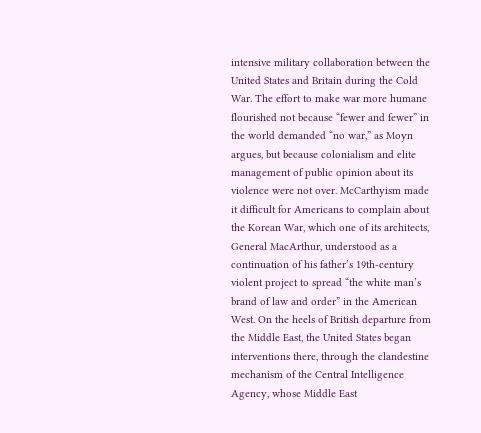intensive military collaboration between the United States and Britain during the Cold War. The effort to make war more humane flourished not because “fewer and fewer” in the world demanded “no war,” as Moyn argues, but because colonialism and elite management of public opinion about its violence were not over. McCarthyism made it difficult for Americans to complain about the Korean War, which one of its architects, General MacArthur, understood as a continuation of his father’s 19th-century violent project to spread “the white man’s brand of law and order” in the American West. On the heels of British departure from the Middle East, the United States began interventions there, through the clandestine mechanism of the Central Intelligence Agency, whose Middle East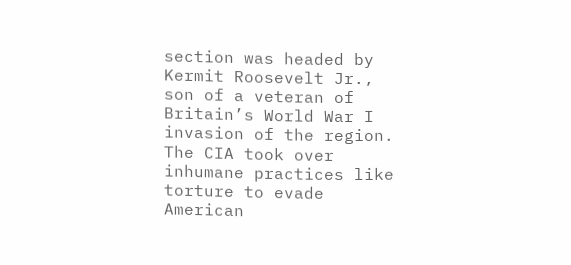section was headed by Kermit Roosevelt Jr., son of a veteran of Britain’s World War I invasion of the region. The CIA took over inhumane practices like torture to evade American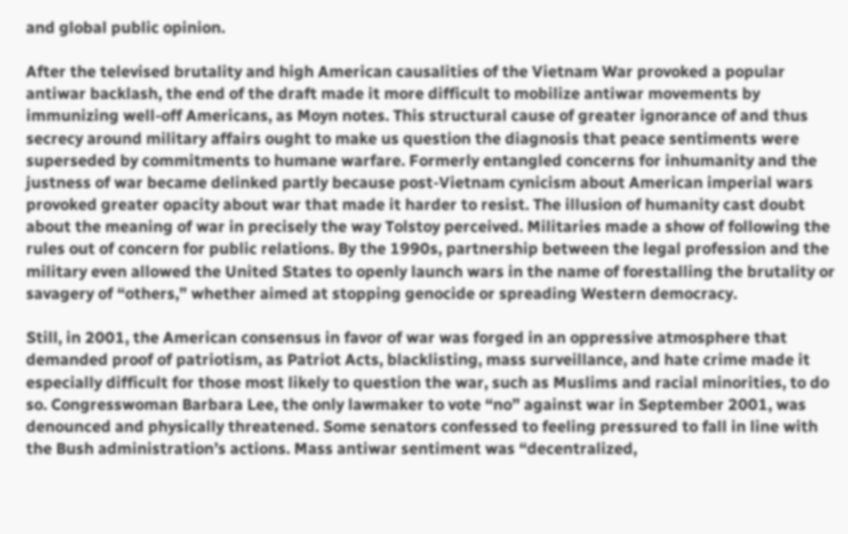and global public opinion.

After the televised brutality and high American causalities of the Vietnam War provoked a popular antiwar backlash, the end of the draft made it more difficult to mobilize antiwar movements by immunizing well-off Americans, as Moyn notes. This structural cause of greater ignorance of and thus secrecy around military affairs ought to make us question the diagnosis that peace sentiments were superseded by commitments to humane warfare. Formerly entangled concerns for inhumanity and the justness of war became delinked partly because post-Vietnam cynicism about American imperial wars provoked greater opacity about war that made it harder to resist. The illusion of humanity cast doubt about the meaning of war in precisely the way Tolstoy perceived. Militaries made a show of following the rules out of concern for public relations. By the 1990s, partnership between the legal profession and the military even allowed the United States to openly launch wars in the name of forestalling the brutality or savagery of “others,” whether aimed at stopping genocide or spreading Western democracy.

Still, in 2001, the American consensus in favor of war was forged in an oppressive atmosphere that demanded proof of patriotism, as Patriot Acts, blacklisting, mass surveillance, and hate crime made it especially difficult for those most likely to question the war, such as Muslims and racial minorities, to do so. Congresswoman Barbara Lee, the only lawmaker to vote “no” against war in September 2001, was denounced and physically threatened. Some senators confessed to feeling pressured to fall in line with the Bush administration’s actions. Mass antiwar sentiment was “decentralized,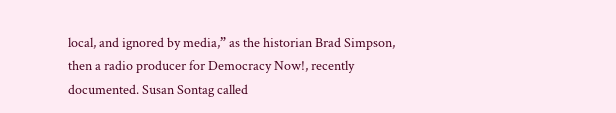local, and ignored by media,” as the historian Brad Simpson, then a radio producer for Democracy Now!, recently documented. Susan Sontag called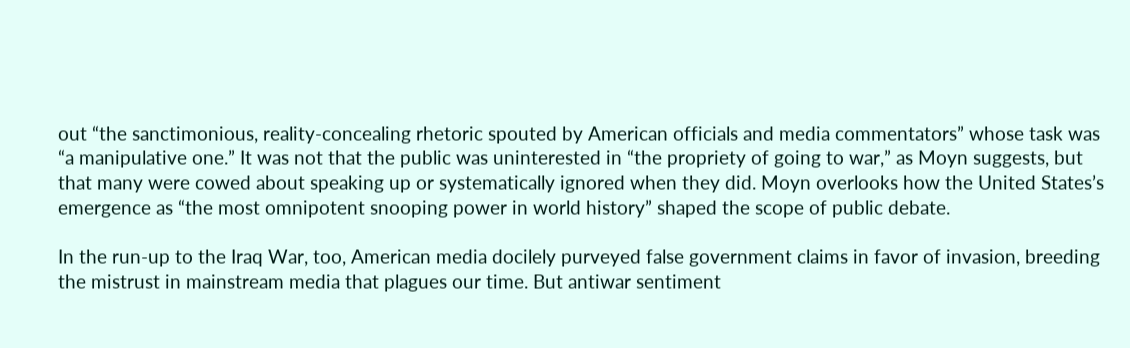out “the sanctimonious, reality-concealing rhetoric spouted by American officials and media commentators” whose task was “a manipulative one.” It was not that the public was uninterested in “the propriety of going to war,” as Moyn suggests, but that many were cowed about speaking up or systematically ignored when they did. Moyn overlooks how the United States’s emergence as “the most omnipotent snooping power in world history” shaped the scope of public debate.

In the run-up to the Iraq War, too, American media docilely purveyed false government claims in favor of invasion, breeding the mistrust in mainstream media that plagues our time. But antiwar sentiment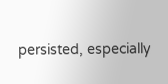persisted, especially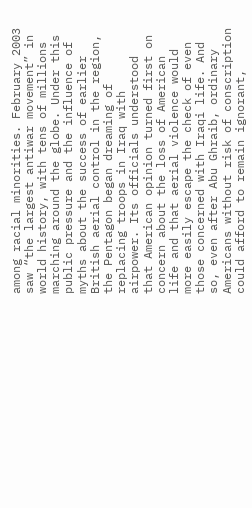among racial minorities. February 2003 saw “the largest antiwar movement” in world history, with tens of millions marching around the globe. Under this public pressure and the influence of myths about the success of earlier British aerial control in the region, the Pentagon began dreaming of replacing troops in Iraq with airpower. Its officials understood that American opinion turned first on concern about the loss of American life and that aerial violence would more easily escape the check of even those concerned with Iraqi life. And so, even after Abu Ghraib, ordinary Americans without risk of conscription could afford to remain ignorant,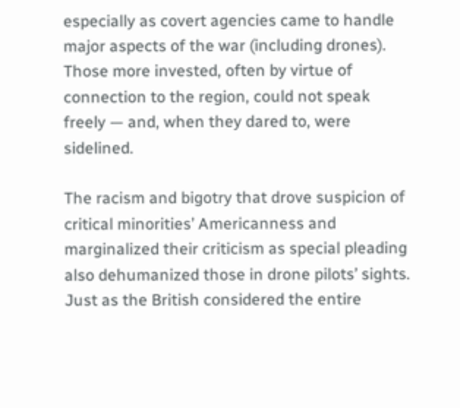especially as covert agencies came to handle major aspects of the war (including drones). Those more invested, often by virtue of connection to the region, could not speak freely — and, when they dared to, were sidelined.

The racism and bigotry that drove suspicion of critical minorities’ Americanness and marginalized their criticism as special pleading also dehumanized those in drone pilots’ sights. Just as the British considered the entire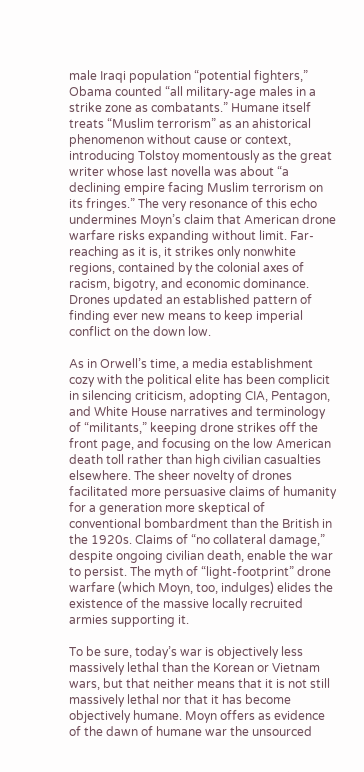male Iraqi population “potential fighters,” Obama counted “all military-age males in a strike zone as combatants.” Humane itself treats “Muslim terrorism” as an ahistorical phenomenon without cause or context, introducing Tolstoy momentously as the great writer whose last novella was about “a declining empire facing Muslim terrorism on its fringes.” The very resonance of this echo undermines Moyn’s claim that American drone warfare risks expanding without limit. Far-reaching as it is, it strikes only nonwhite regions, contained by the colonial axes of racism, bigotry, and economic dominance. Drones updated an established pattern of finding ever new means to keep imperial conflict on the down low.

As in Orwell’s time, a media establishment cozy with the political elite has been complicit in silencing criticism, adopting CIA, Pentagon, and White House narratives and terminology of “militants,” keeping drone strikes off the front page, and focusing on the low American death toll rather than high civilian casualties elsewhere. The sheer novelty of drones facilitated more persuasive claims of humanity for a generation more skeptical of conventional bombardment than the British in the 1920s. Claims of “no collateral damage,” despite ongoing civilian death, enable the war to persist. The myth of “light-footprint” drone warfare (which Moyn, too, indulges) elides the existence of the massive locally recruited armies supporting it.

To be sure, today’s war is objectively less massively lethal than the Korean or Vietnam wars, but that neither means that it is not still massively lethal nor that it has become objectively humane. Moyn offers as evidence of the dawn of humane war the unsourced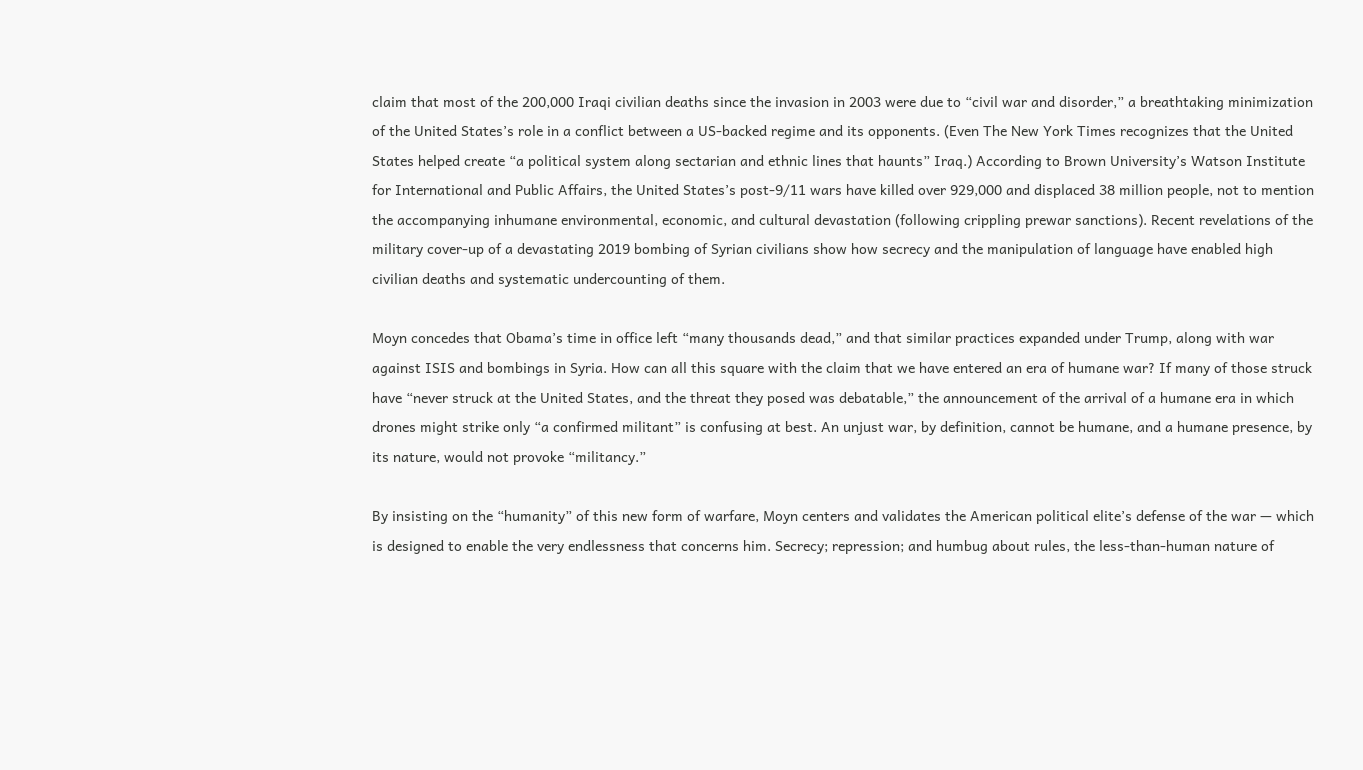claim that most of the 200,000 Iraqi civilian deaths since the invasion in 2003 were due to “civil war and disorder,” a breathtaking minimization of the United States’s role in a conflict between a US-backed regime and its opponents. (Even The New York Times recognizes that the United States helped create “a political system along sectarian and ethnic lines that haunts” Iraq.) According to Brown University’s Watson Institute for International and Public Affairs, the United States’s post-9/11 wars have killed over 929,000 and displaced 38 million people, not to mention the accompanying inhumane environmental, economic, and cultural devastation (following crippling prewar sanctions). Recent revelations of the military cover-up of a devastating 2019 bombing of Syrian civilians show how secrecy and the manipulation of language have enabled high civilian deaths and systematic undercounting of them.

Moyn concedes that Obama’s time in office left “many thousands dead,” and that similar practices expanded under Trump, along with war against ISIS and bombings in Syria. How can all this square with the claim that we have entered an era of humane war? If many of those struck have “never struck at the United States, and the threat they posed was debatable,” the announcement of the arrival of a humane era in which drones might strike only “a confirmed militant” is confusing at best. An unjust war, by definition, cannot be humane, and a humane presence, by its nature, would not provoke “militancy.”

By insisting on the “humanity” of this new form of warfare, Moyn centers and validates the American political elite’s defense of the war — which is designed to enable the very endlessness that concerns him. Secrecy; repression; and humbug about rules, the less-than-human nature of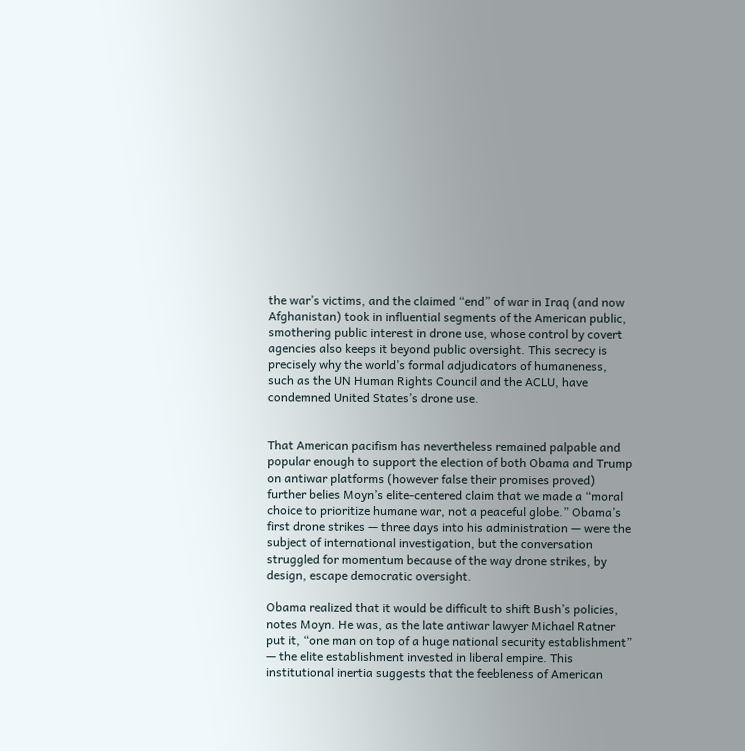the war’s victims, and the claimed “end” of war in Iraq (and now Afghanistan) took in influential segments of the American public, smothering public interest in drone use, whose control by covert agencies also keeps it beyond public oversight. This secrecy is precisely why the world’s formal adjudicators of humaneness, such as the UN Human Rights Council and the ACLU, have condemned United States’s drone use.


That American pacifism has nevertheless remained palpable and popular enough to support the election of both Obama and Trump on antiwar platforms (however false their promises proved) further belies Moyn’s elite-centered claim that we made a “moral choice to prioritize humane war, not a peaceful globe.” Obama’s first drone strikes — three days into his administration — were the subject of international investigation, but the conversation struggled for momentum because of the way drone strikes, by design, escape democratic oversight.

Obama realized that it would be difficult to shift Bush’s policies, notes Moyn. He was, as the late antiwar lawyer Michael Ratner put it, “one man on top of a huge national security establishment” — the elite establishment invested in liberal empire. This institutional inertia suggests that the feebleness of American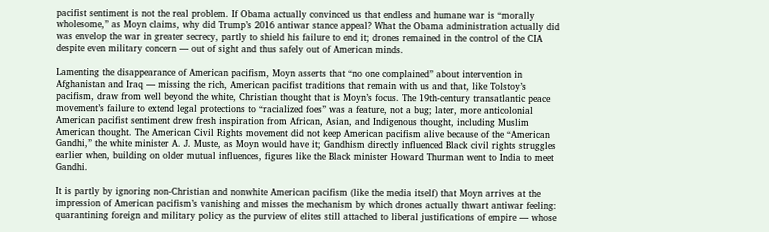pacifist sentiment is not the real problem. If Obama actually convinced us that endless and humane war is “morally wholesome,” as Moyn claims, why did Trump’s 2016 antiwar stance appeal? What the Obama administration actually did was envelop the war in greater secrecy, partly to shield his failure to end it; drones remained in the control of the CIA despite even military concern — out of sight and thus safely out of American minds.

Lamenting the disappearance of American pacifism, Moyn asserts that “no one complained” about intervention in Afghanistan and Iraq — missing the rich, American pacifist traditions that remain with us and that, like Tolstoy’s pacifism, draw from well beyond the white, Christian thought that is Moyn’s focus. The 19th-century transatlantic peace movement’s failure to extend legal protections to “racialized foes” was a feature, not a bug; later, more anticolonial American pacifist sentiment drew fresh inspiration from African, Asian, and Indigenous thought, including Muslim American thought. The American Civil Rights movement did not keep American pacifism alive because of the “American Gandhi,” the white minister A. J. Muste, as Moyn would have it; Gandhism directly influenced Black civil rights struggles earlier when, building on older mutual influences, figures like the Black minister Howard Thurman went to India to meet Gandhi.

It is partly by ignoring non-Christian and nonwhite American pacifism (like the media itself) that Moyn arrives at the impression of American pacifism’s vanishing and misses the mechanism by which drones actually thwart antiwar feeling: quarantining foreign and military policy as the purview of elites still attached to liberal justifications of empire — whose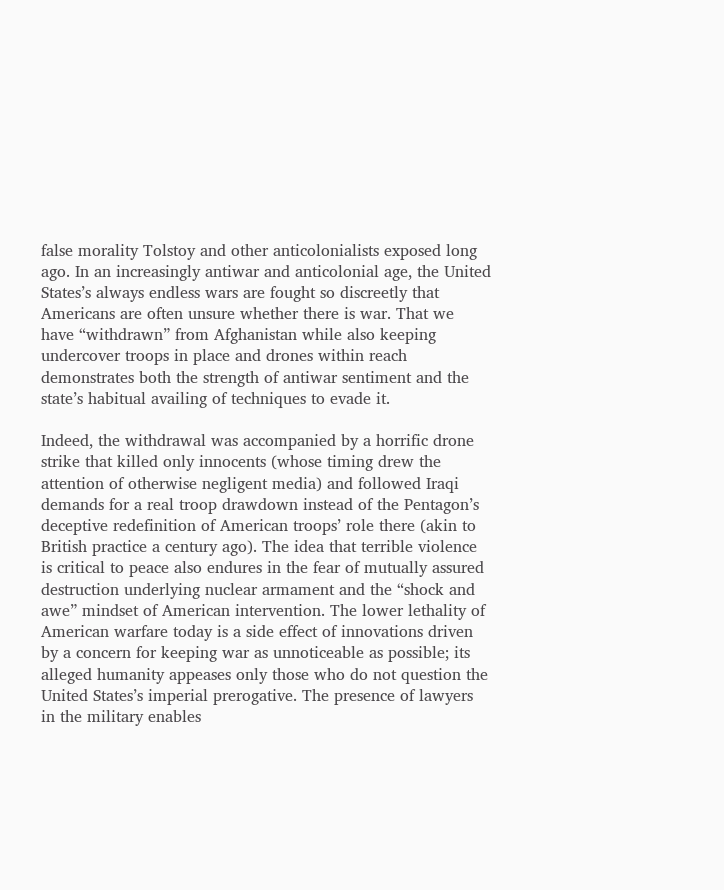false morality Tolstoy and other anticolonialists exposed long ago. In an increasingly antiwar and anticolonial age, the United States’s always endless wars are fought so discreetly that Americans are often unsure whether there is war. That we have “withdrawn” from Afghanistan while also keeping undercover troops in place and drones within reach demonstrates both the strength of antiwar sentiment and the state’s habitual availing of techniques to evade it.

Indeed, the withdrawal was accompanied by a horrific drone strike that killed only innocents (whose timing drew the attention of otherwise negligent media) and followed Iraqi demands for a real troop drawdown instead of the Pentagon’s deceptive redefinition of American troops’ role there (akin to British practice a century ago). The idea that terrible violence is critical to peace also endures in the fear of mutually assured destruction underlying nuclear armament and the “shock and awe” mindset of American intervention. The lower lethality of American warfare today is a side effect of innovations driven by a concern for keeping war as unnoticeable as possible; its alleged humanity appeases only those who do not question the United States’s imperial prerogative. The presence of lawyers in the military enables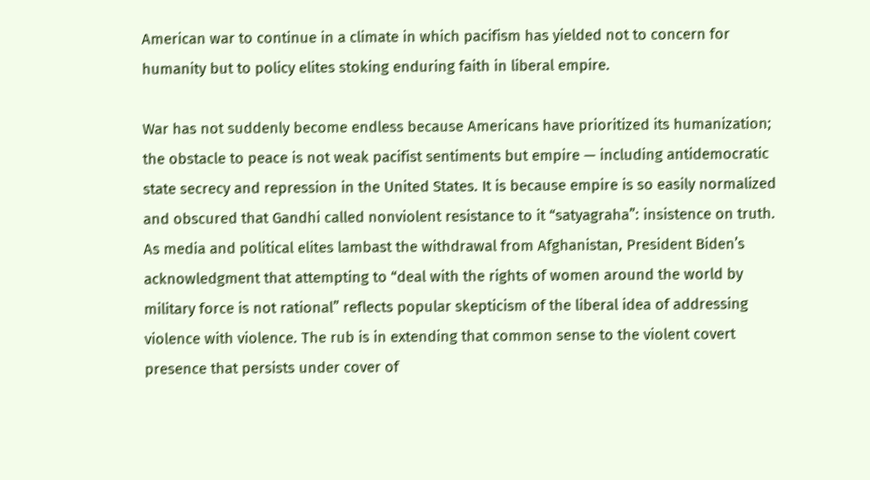American war to continue in a climate in which pacifism has yielded not to concern for humanity but to policy elites stoking enduring faith in liberal empire.

War has not suddenly become endless because Americans have prioritized its humanization; the obstacle to peace is not weak pacifist sentiments but empire — including antidemocratic state secrecy and repression in the United States. It is because empire is so easily normalized and obscured that Gandhi called nonviolent resistance to it “satyagraha”: insistence on truth. As media and political elites lambast the withdrawal from Afghanistan, President Biden’s acknowledgment that attempting to “deal with the rights of women around the world by military force is not rational” reflects popular skepticism of the liberal idea of addressing violence with violence. The rub is in extending that common sense to the violent covert presence that persists under cover of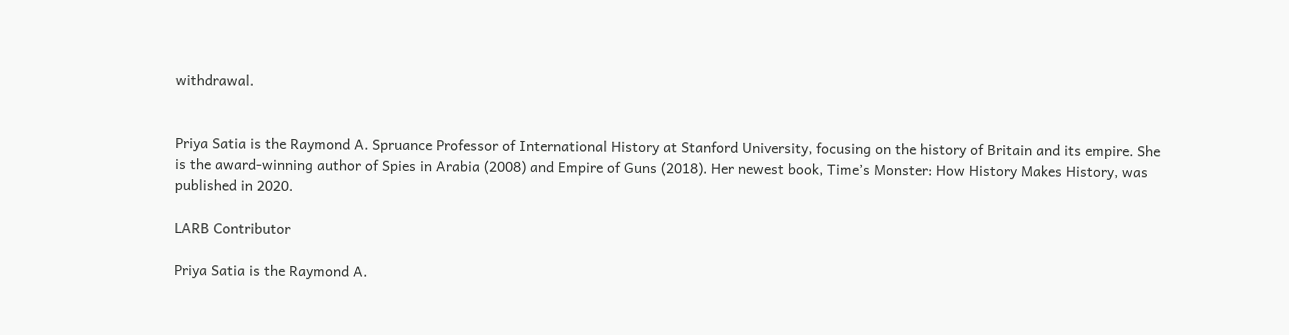withdrawal.


Priya Satia is the Raymond A. Spruance Professor of International History at Stanford University, focusing on the history of Britain and its empire. She is the award-winning author of Spies in Arabia (2008) and Empire of Guns (2018). Her newest book, Time’s Monster: How History Makes History, was published in 2020.

LARB Contributor

Priya Satia is the Raymond A.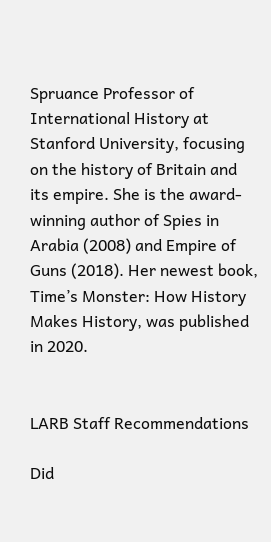Spruance Professor of International History at Stanford University, focusing on the history of Britain and its empire. She is the award-winning author of Spies in Arabia (2008) and Empire of Guns (2018). Her newest book, Time’s Monster: How History Makes History, was published in 2020.


LARB Staff Recommendations

Did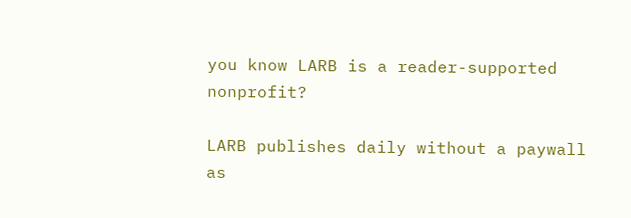you know LARB is a reader-supported nonprofit?

LARB publishes daily without a paywall as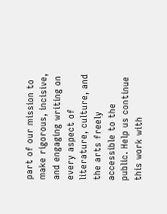part of our mission to make rigorous, incisive, and engaging writing on every aspect of literature, culture, and the arts freely accessible to the public. Help us continue this work with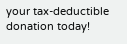your tax-deductible donation today!